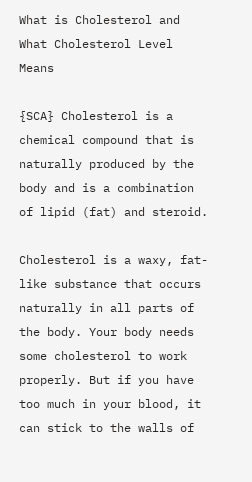What is Cholesterol and What Cholesterol Level Means

{SCA} Cholesterol is a chemical compound that is naturally produced by the body and is a combination of lipid (fat) and steroid.

Cholesterol is a waxy, fat-like substance that occurs naturally in all parts of the body. Your body needs some cholesterol to work properly. But if you have too much in your blood, it can stick to the walls of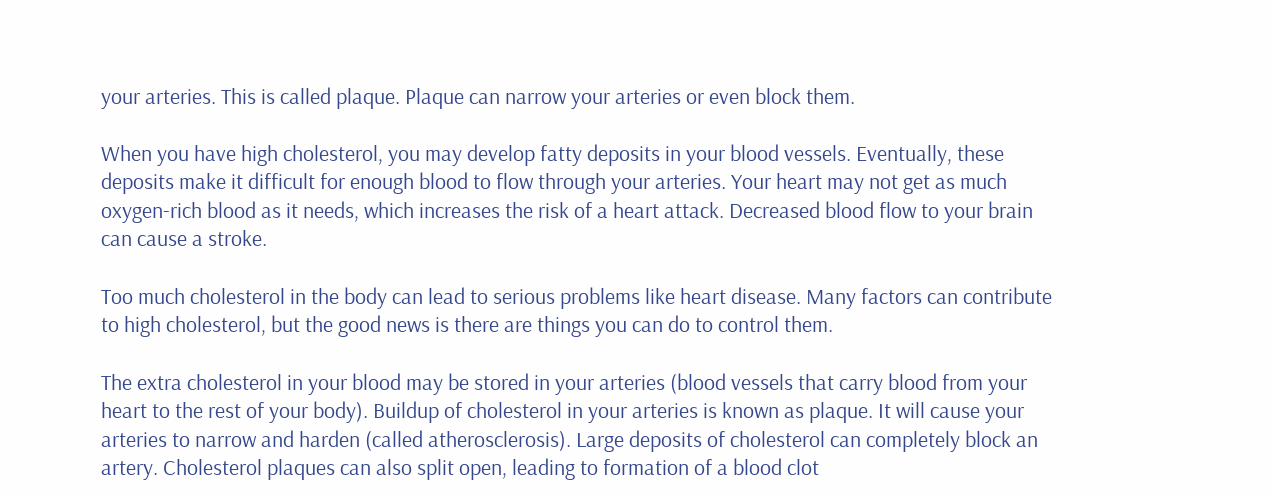your arteries. This is called plaque. Plaque can narrow your arteries or even block them.

When you have high cholesterol, you may develop fatty deposits in your blood vessels. Eventually, these deposits make it difficult for enough blood to flow through your arteries. Your heart may not get as much oxygen-rich blood as it needs, which increases the risk of a heart attack. Decreased blood flow to your brain can cause a stroke.

Too much cholesterol in the body can lead to serious problems like heart disease. Many factors can contribute to high cholesterol, but the good news is there are things you can do to control them.

The extra cholesterol in your blood may be stored in your arteries (blood vessels that carry blood from your heart to the rest of your body). Buildup of cholesterol in your arteries is known as plaque. It will cause your arteries to narrow and harden (called atherosclerosis). Large deposits of cholesterol can completely block an artery. Cholesterol plaques can also split open, leading to formation of a blood clot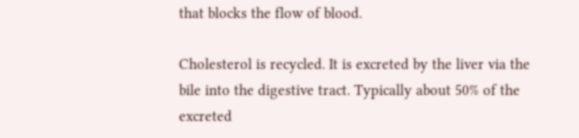that blocks the flow of blood.

Cholesterol is recycled. It is excreted by the liver via the bile into the digestive tract. Typically about 50% of the excreted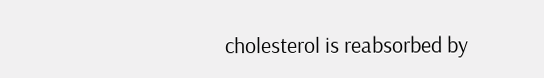cholesterol is reabsorbed by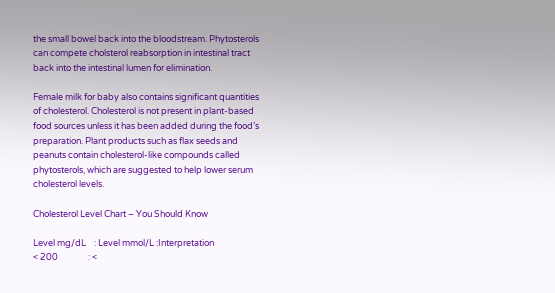the small bowel back into the bloodstream. Phytosterols can compete cholsterol reabsorption in intestinal tract back into the intestinal lumen for elimination.

Female milk for baby also contains significant quantities of cholesterol. Cholesterol is not present in plant-based food sources unless it has been added during the food’s preparation. Plant products such as flax seeds and peanuts contain cholesterol-like compounds called phytosterols, which are suggested to help lower serum  cholesterol levels.

Cholesterol Level Chart – You Should Know

Level mg/dL    : Level mmol/L :Interpretation
< 200               : <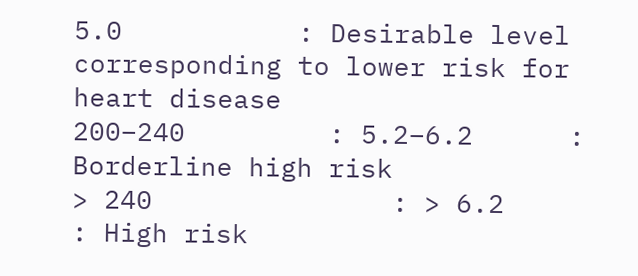5.0           : Desirable level corresponding to lower risk for heart disease
200–240         : 5.2–6.2      : Borderline high risk
> 240               : > 6.2           : High risk